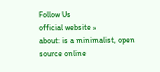Follow Us
official website »
about: is a minimalist, open source online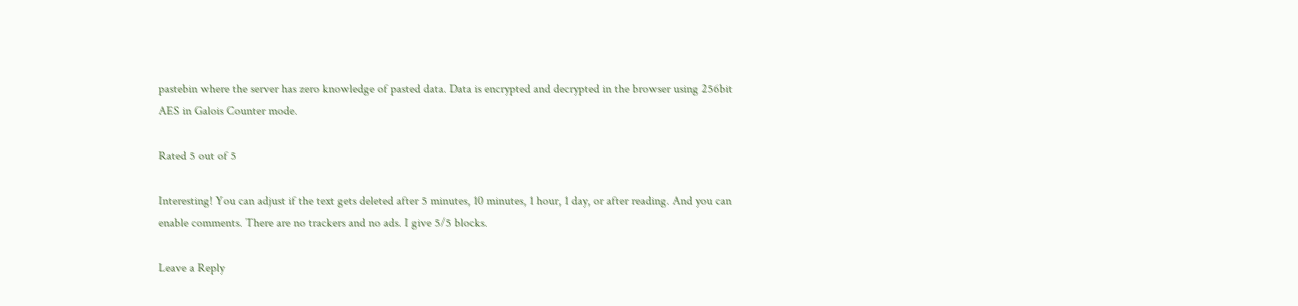pastebin where the server has zero knowledge of pasted data. Data is encrypted and decrypted in the browser using 256bit AES in Galois Counter mode.

Rated 5 out of 5

Interesting! You can adjust if the text gets deleted after 5 minutes, 10 minutes, 1 hour, 1 day, or after reading. And you can enable comments. There are no trackers and no ads. I give 5/5 blocks.

Leave a Reply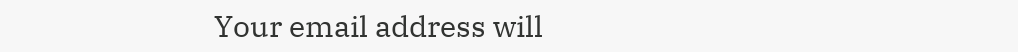Your email address will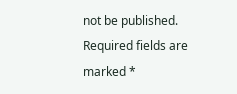not be published. Required fields are marked *